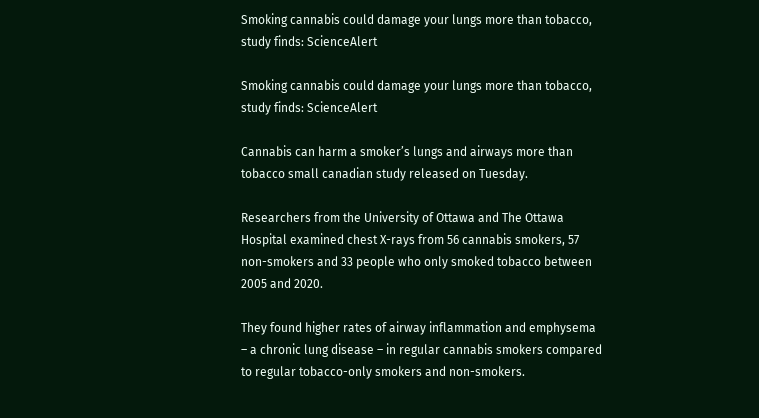Smoking cannabis could damage your lungs more than tobacco, study finds: ScienceAlert

Smoking cannabis could damage your lungs more than tobacco, study finds: ScienceAlert

Cannabis can harm a smoker’s lungs and airways more than tobacco small canadian study released on Tuesday.

Researchers from the University of Ottawa and The Ottawa Hospital examined chest X-rays from 56 cannabis smokers, 57 non-smokers and 33 people who only smoked tobacco between 2005 and 2020.

They found higher rates of airway inflammation and emphysema – a chronic lung disease – in regular cannabis smokers compared to regular tobacco-only smokers and non-smokers.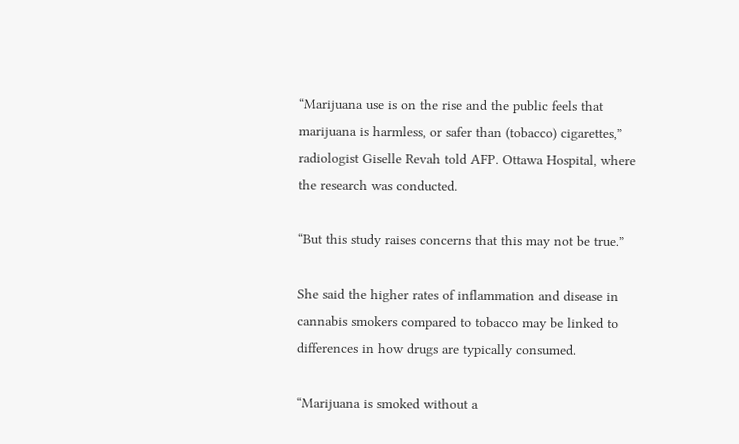“Marijuana use is on the rise and the public feels that marijuana is harmless, or safer than (tobacco) cigarettes,” radiologist Giselle Revah told AFP. Ottawa Hospital, where the research was conducted.

“But this study raises concerns that this may not be true.”

She said the higher rates of inflammation and disease in cannabis smokers compared to tobacco may be linked to differences in how drugs are typically consumed.

“Marijuana is smoked without a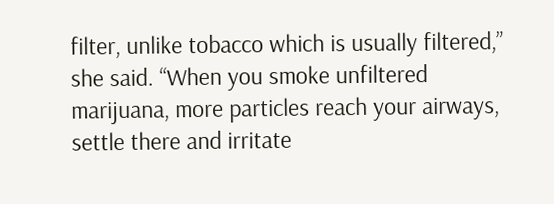filter, unlike tobacco which is usually filtered,” she said. “When you smoke unfiltered marijuana, more particles reach your airways, settle there and irritate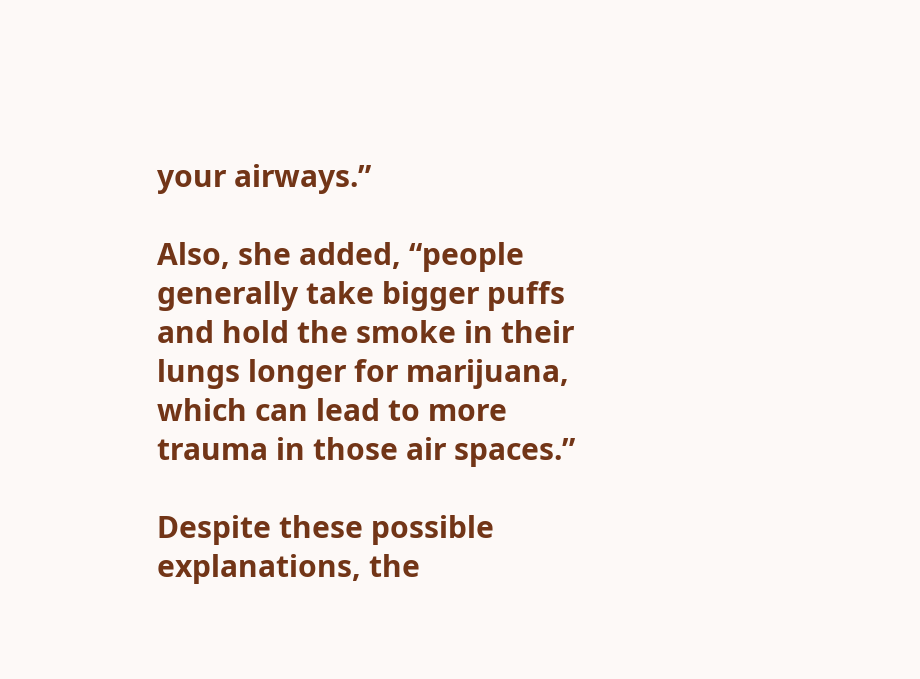your airways.”

Also, she added, “people generally take bigger puffs and hold the smoke in their lungs longer for marijuana, which can lead to more trauma in those air spaces.”

Despite these possible explanations, the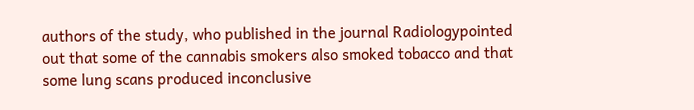authors of the study, who published in the journal Radiologypointed out that some of the cannabis smokers also smoked tobacco and that some lung scans produced inconclusive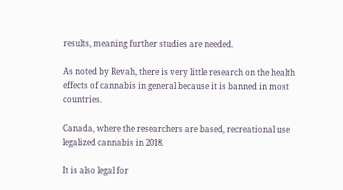results, meaning further studies are needed.

As noted by Revah, there is very little research on the health effects of cannabis in general because it is banned in most countries.

Canada, where the researchers are based, recreational use legalized cannabis in 2018.

It is also legal for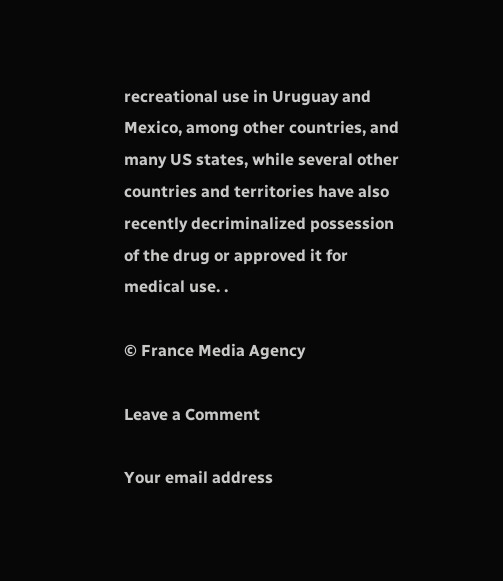recreational use in Uruguay and Mexico, among other countries, and many US states, while several other countries and territories have also recently decriminalized possession of the drug or approved it for medical use. .

© France Media Agency

Leave a Comment

Your email address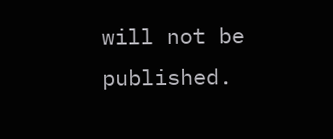will not be published.